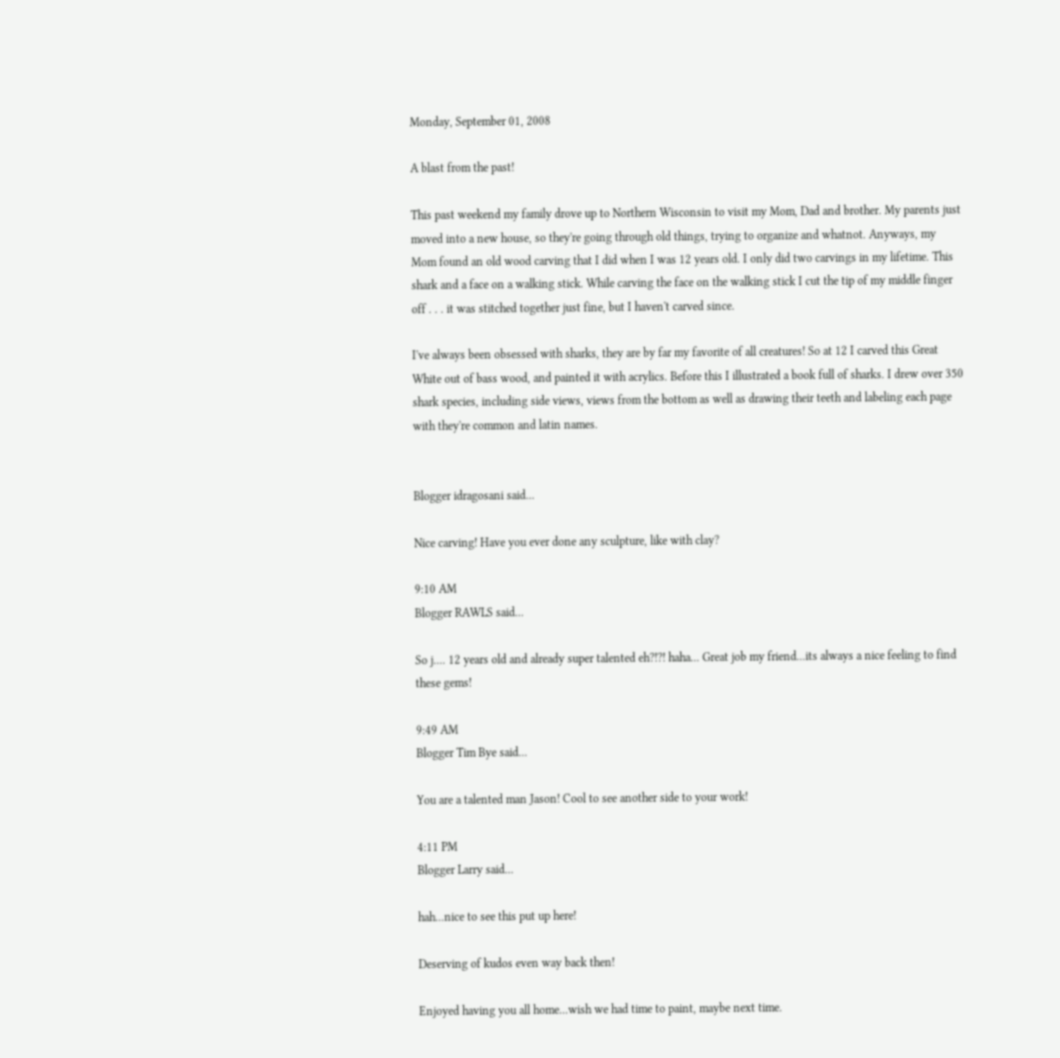Monday, September 01, 2008

A blast from the past!

This past weekend my family drove up to Northern Wisconsin to visit my Mom, Dad and brother. My parents just moved into a new house, so they're going through old things, trying to organize and whatnot. Anyways, my Mom found an old wood carving that I did when I was 12 years old. I only did two carvings in my lifetime. This shark and a face on a walking stick. While carving the face on the walking stick I cut the tip of my middle finger off . . . it was stitched together just fine, but I haven't carved since.

I've always been obsessed with sharks, they are by far my favorite of all creatures! So at 12 I carved this Great White out of bass wood, and painted it with acrylics. Before this I illustrated a book full of sharks. I drew over 350 shark species, including side views, views from the bottom as well as drawing their teeth and labeling each page with they're common and latin names.


Blogger idragosani said...

Nice carving! Have you ever done any sculpture, like with clay?

9:10 AM
Blogger RAWLS said...

So j.... 12 years old and already super talented eh?!?! haha... Great job my friend...its always a nice feeling to find these gems!

9:49 AM
Blogger Tim Bye said...

You are a talented man Jason! Cool to see another side to your work!

4:11 PM
Blogger Larry said...

hah...nice to see this put up here!

Deserving of kudos even way back then!

Enjoyed having you all home...wish we had time to paint, maybe next time.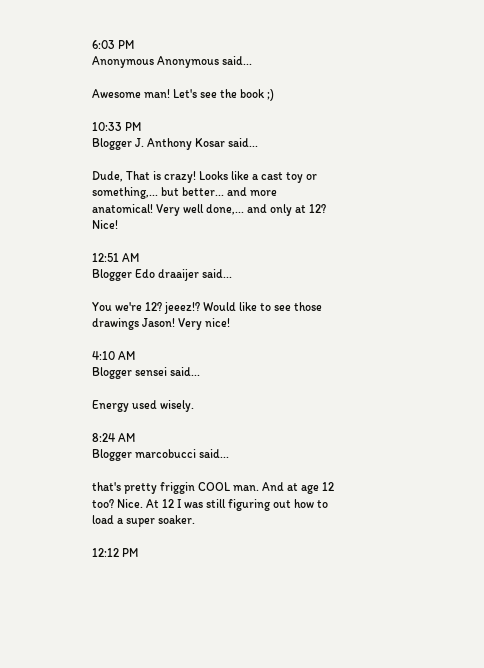6:03 PM
Anonymous Anonymous said...

Awesome man! Let's see the book ;)

10:33 PM
Blogger J. Anthony Kosar said...

Dude, That is crazy! Looks like a cast toy or something,... but better... and more anatomical! Very well done,... and only at 12? Nice!

12:51 AM
Blogger Edo draaijer said...

You we're 12? jeeez!? Would like to see those drawings Jason! Very nice!

4:10 AM
Blogger sensei said...

Energy used wisely.

8:24 AM
Blogger marcobucci said...

that's pretty friggin COOL man. And at age 12 too? Nice. At 12 I was still figuring out how to load a super soaker.

12:12 PM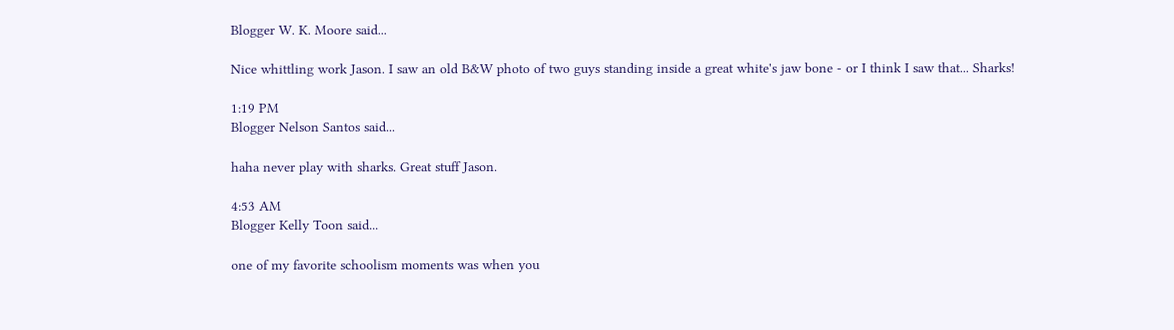Blogger W. K. Moore said...

Nice whittling work Jason. I saw an old B&W photo of two guys standing inside a great white's jaw bone - or I think I saw that... Sharks!

1:19 PM
Blogger Nelson Santos said...

haha never play with sharks. Great stuff Jason.

4:53 AM
Blogger Kelly Toon said...

one of my favorite schoolism moments was when you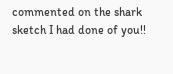commented on the shark sketch I had done of you!!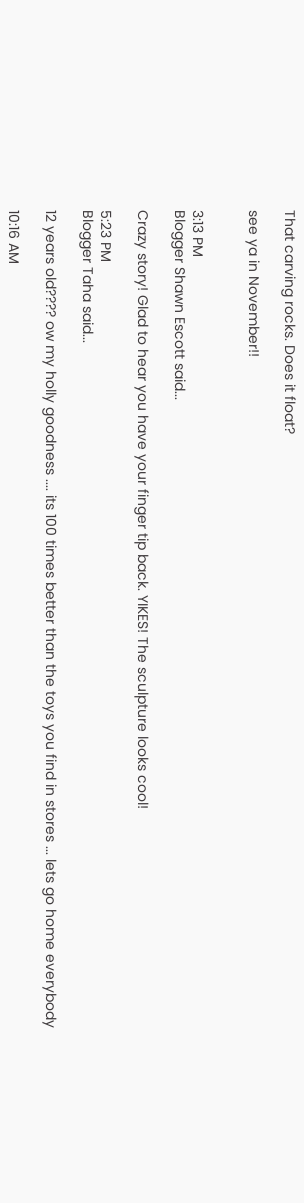That carving rocks. Does it float?

see ya in November!!


3:13 PM
Blogger Shawn Escott said...

Crazy story! Glad to hear you have your finger tip back. YIKES! The sculpture looks cool!

5:23 PM
Blogger Taha said...

12 years old???? ow my holly goodness .... its 100 times better than the toys you find in stores ... lets go home everybody

10:16 AM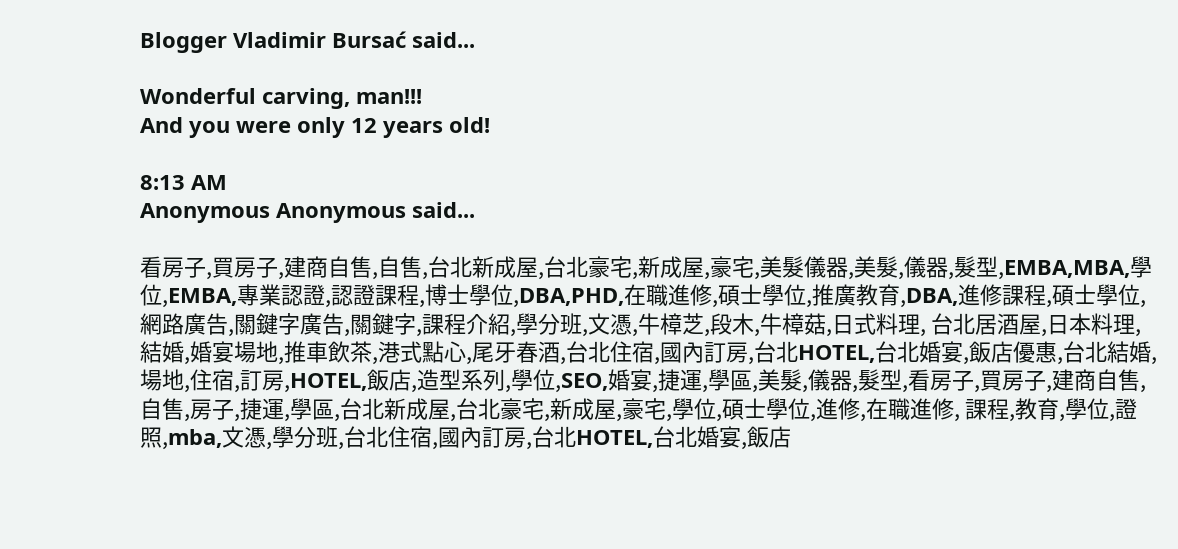Blogger Vladimir Bursać said...

Wonderful carving, man!!!
And you were only 12 years old!

8:13 AM
Anonymous Anonymous said...

看房子,買房子,建商自售,自售,台北新成屋,台北豪宅,新成屋,豪宅,美髮儀器,美髮,儀器,髮型,EMBA,MBA,學位,EMBA,專業認證,認證課程,博士學位,DBA,PHD,在職進修,碩士學位,推廣教育,DBA,進修課程,碩士學位,網路廣告,關鍵字廣告,關鍵字,課程介紹,學分班,文憑,牛樟芝,段木,牛樟菇,日式料理, 台北居酒屋,日本料理,結婚,婚宴場地,推車飲茶,港式點心,尾牙春酒,台北住宿,國內訂房,台北HOTEL,台北婚宴,飯店優惠,台北結婚,場地,住宿,訂房,HOTEL,飯店,造型系列,學位,SEO,婚宴,捷運,學區,美髮,儀器,髮型,看房子,買房子,建商自售,自售,房子,捷運,學區,台北新成屋,台北豪宅,新成屋,豪宅,學位,碩士學位,進修,在職進修, 課程,教育,學位,證照,mba,文憑,學分班,台北住宿,國內訂房,台北HOTEL,台北婚宴,飯店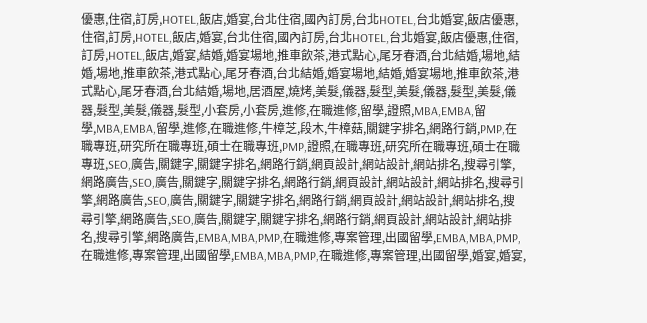優惠,住宿,訂房,HOTEL,飯店,婚宴,台北住宿,國內訂房,台北HOTEL,台北婚宴,飯店優惠,住宿,訂房,HOTEL,飯店,婚宴,台北住宿,國內訂房,台北HOTEL,台北婚宴,飯店優惠,住宿,訂房,HOTEL,飯店,婚宴,結婚,婚宴場地,推車飲茶,港式點心,尾牙春酒,台北結婚,場地,結婚,場地,推車飲茶,港式點心,尾牙春酒,台北結婚,婚宴場地,結婚,婚宴場地,推車飲茶,港式點心,尾牙春酒,台北結婚,場地,居酒屋,燒烤,美髮,儀器,髮型,美髮,儀器,髮型,美髮,儀器,髮型,美髮,儀器,髮型,小套房,小套房,進修,在職進修,留學,證照,MBA,EMBA,留學,MBA,EMBA,留學,進修,在職進修,牛樟芝,段木,牛樟菇,關鍵字排名,網路行銷,PMP,在職專班,研究所在職專班,碩士在職專班,PMP,證照,在職專班,研究所在職專班,碩士在職專班,SEO,廣告,關鍵字,關鍵字排名,網路行銷,網頁設計,網站設計,網站排名,搜尋引擎,網路廣告,SEO,廣告,關鍵字,關鍵字排名,網路行銷,網頁設計,網站設計,網站排名,搜尋引擎,網路廣告,SEO,廣告,關鍵字,關鍵字排名,網路行銷,網頁設計,網站設計,網站排名,搜尋引擎,網路廣告,SEO,廣告,關鍵字,關鍵字排名,網路行銷,網頁設計,網站設計,網站排名,搜尋引擎,網路廣告,EMBA,MBA,PMP,在職進修,專案管理,出國留學,EMBA,MBA,PMP,在職進修,專案管理,出國留學,EMBA,MBA,PMP,在職進修,專案管理,出國留學,婚宴,婚宴,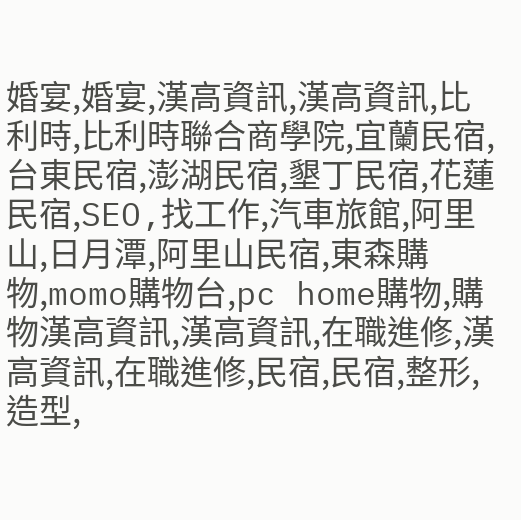婚宴,婚宴,漢高資訊,漢高資訊,比利時,比利時聯合商學院,宜蘭民宿,台東民宿,澎湖民宿,墾丁民宿,花蓮民宿,SEO,找工作,汽車旅館,阿里山,日月潭,阿里山民宿,東森購物,momo購物台,pc home購物,購物漢高資訊,漢高資訊,在職進修,漢高資訊,在職進修,民宿,民宿,整形,造型,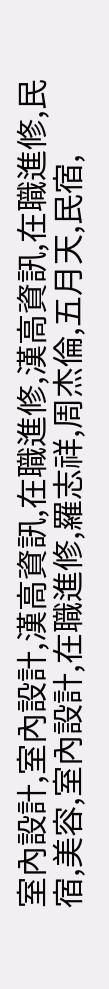室內設計,室內設計,漢高資訊,在職進修,漢高資訊,在職進修,民宿,美容,室內設計,在職進修,羅志祥,周杰倫,五月天,民宿,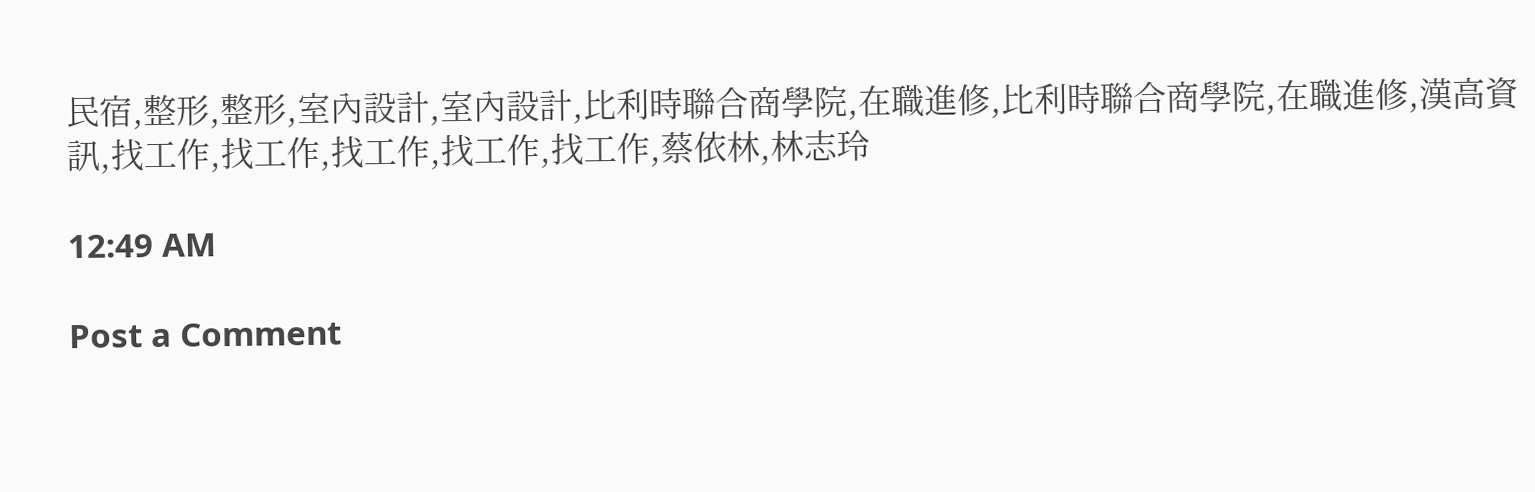民宿,整形,整形,室內設計,室內設計,比利時聯合商學院,在職進修,比利時聯合商學院,在職進修,漢高資訊,找工作,找工作,找工作,找工作,找工作,蔡依林,林志玲

12:49 AM

Post a Comment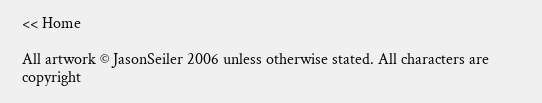<< Home

All artwork © JasonSeiler 2006 unless otherwise stated. All characters are copyright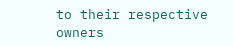to their respective owners